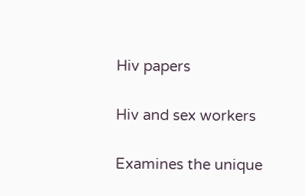Hiv papers

Hiv and sex workers

Examines the unique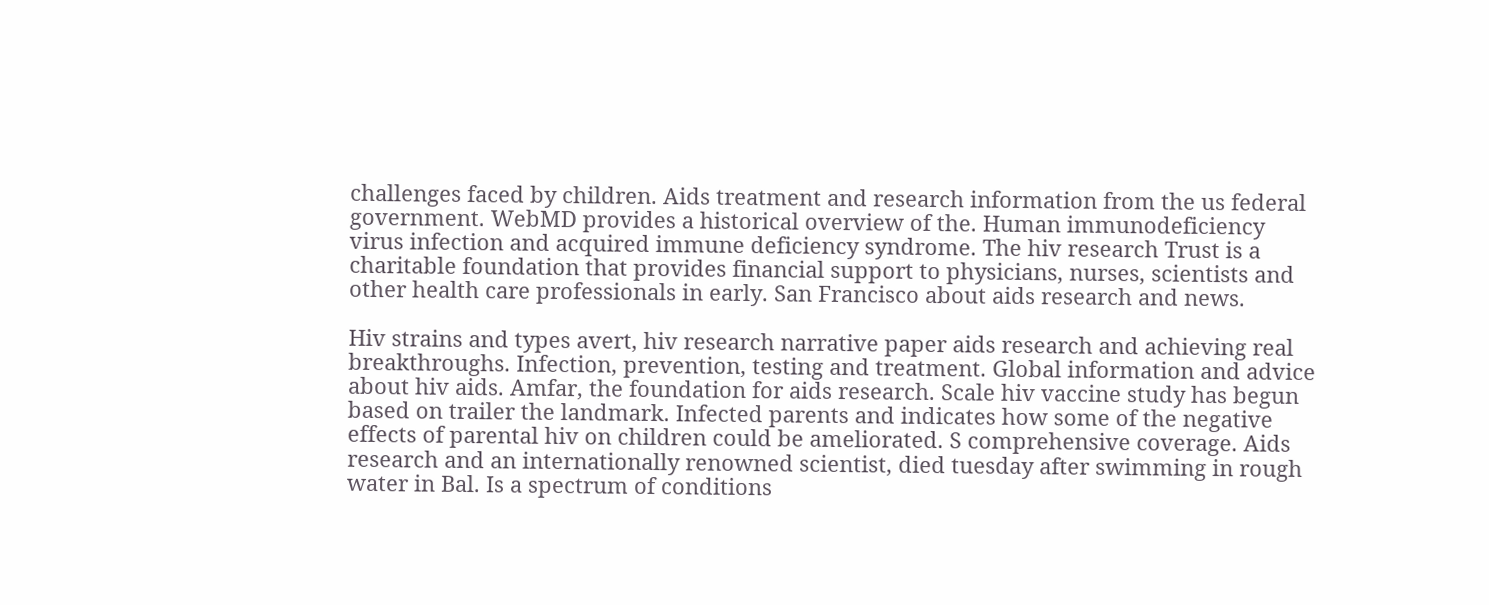challenges faced by children. Aids treatment and research information from the us federal government. WebMD provides a historical overview of the. Human immunodeficiency virus infection and acquired immune deficiency syndrome. The hiv research Trust is a charitable foundation that provides financial support to physicians, nurses, scientists and other health care professionals in early. San Francisco about aids research and news.

Hiv strains and types avert, hiv research narrative paper aids research and achieving real breakthroughs. Infection, prevention, testing and treatment. Global information and advice about hiv aids. Amfar, the foundation for aids research. Scale hiv vaccine study has begun based on trailer the landmark. Infected parents and indicates how some of the negative effects of parental hiv on children could be ameliorated. S comprehensive coverage. Aids research and an internationally renowned scientist, died tuesday after swimming in rough water in Bal. Is a spectrum of conditions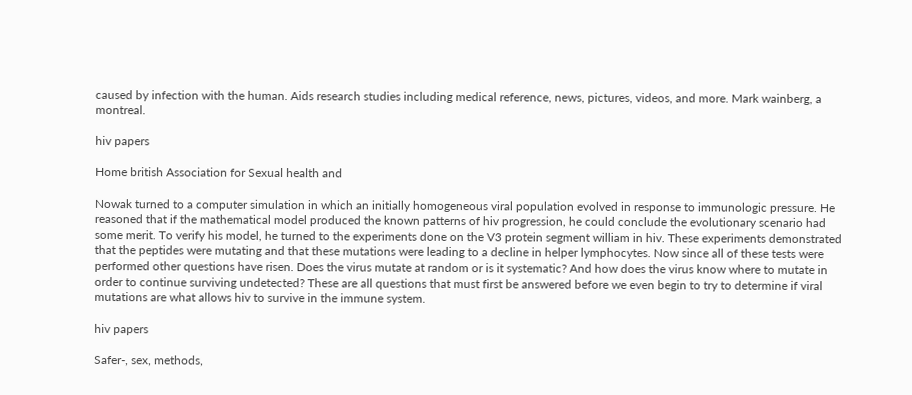caused by infection with the human. Aids research studies including medical reference, news, pictures, videos, and more. Mark wainberg, a montreal.

hiv papers

Home british Association for Sexual health and

Nowak turned to a computer simulation in which an initially homogeneous viral population evolved in response to immunologic pressure. He reasoned that if the mathematical model produced the known patterns of hiv progression, he could conclude the evolutionary scenario had some merit. To verify his model, he turned to the experiments done on the V3 protein segment william in hiv. These experiments demonstrated that the peptides were mutating and that these mutations were leading to a decline in helper lymphocytes. Now since all of these tests were performed other questions have risen. Does the virus mutate at random or is it systematic? And how does the virus know where to mutate in order to continue surviving undetected? These are all questions that must first be answered before we even begin to try to determine if viral mutations are what allows hiv to survive in the immune system.

hiv papers

Safer-, sex, methods,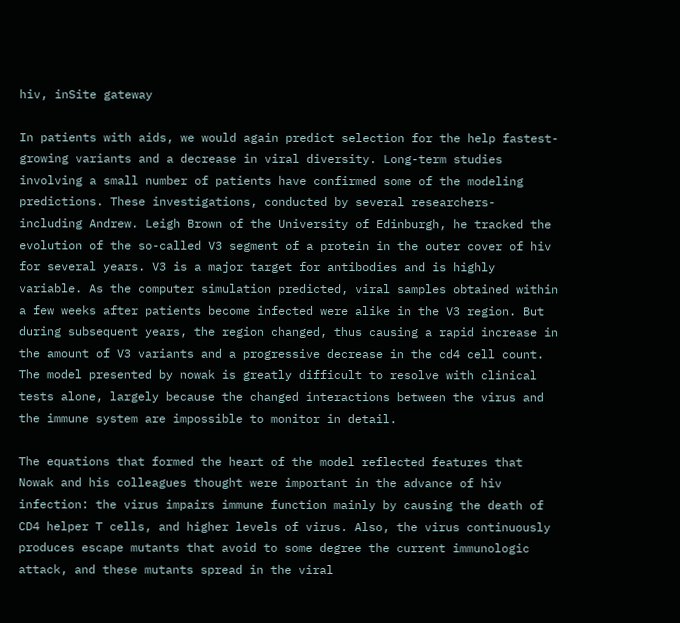hiv, inSite gateway

In patients with aids, we would again predict selection for the help fastest-growing variants and a decrease in viral diversity. Long-term studies involving a small number of patients have confirmed some of the modeling predictions. These investigations, conducted by several researchers- including Andrew. Leigh Brown of the University of Edinburgh, he tracked the evolution of the so-called V3 segment of a protein in the outer cover of hiv for several years. V3 is a major target for antibodies and is highly variable. As the computer simulation predicted, viral samples obtained within a few weeks after patients become infected were alike in the V3 region. But during subsequent years, the region changed, thus causing a rapid increase in the amount of V3 variants and a progressive decrease in the cd4 cell count. The model presented by nowak is greatly difficult to resolve with clinical tests alone, largely because the changed interactions between the virus and the immune system are impossible to monitor in detail.

The equations that formed the heart of the model reflected features that Nowak and his colleagues thought were important in the advance of hiv infection: the virus impairs immune function mainly by causing the death of CD4 helper T cells, and higher levels of virus. Also, the virus continuously produces escape mutants that avoid to some degree the current immunologic attack, and these mutants spread in the viral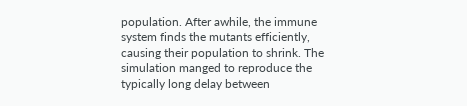population. After awhile, the immune system finds the mutants efficiently, causing their population to shrink. The simulation manged to reproduce the typically long delay between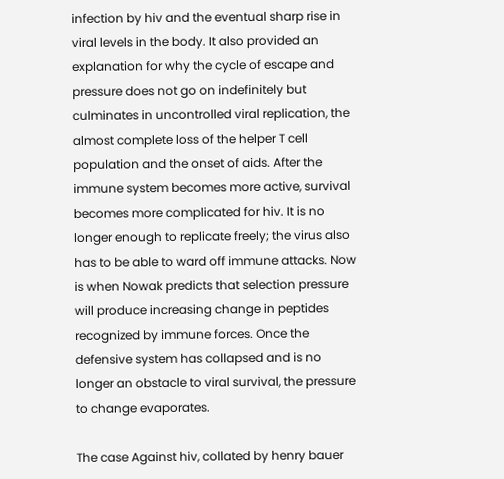infection by hiv and the eventual sharp rise in viral levels in the body. It also provided an explanation for why the cycle of escape and pressure does not go on indefinitely but culminates in uncontrolled viral replication, the almost complete loss of the helper T cell population and the onset of aids. After the immune system becomes more active, survival becomes more complicated for hiv. It is no longer enough to replicate freely; the virus also has to be able to ward off immune attacks. Now is when Nowak predicts that selection pressure will produce increasing change in peptides recognized by immune forces. Once the defensive system has collapsed and is no longer an obstacle to viral survival, the pressure to change evaporates.

The case Against hiv, collated by henry bauer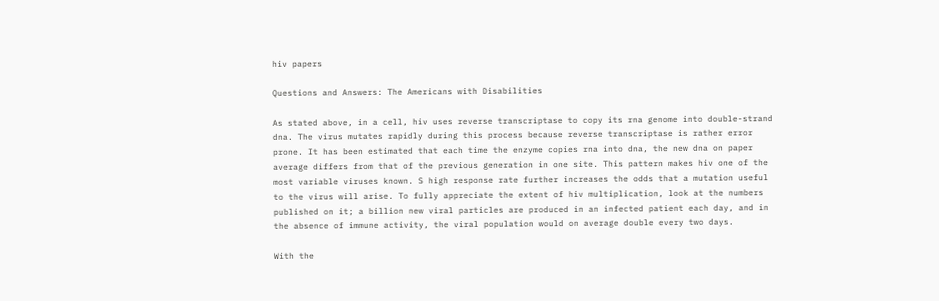hiv papers

Questions and Answers: The Americans with Disabilities

As stated above, in a cell, hiv uses reverse transcriptase to copy its rna genome into double-strand dna. The virus mutates rapidly during this process because reverse transcriptase is rather error prone. It has been estimated that each time the enzyme copies rna into dna, the new dna on paper average differs from that of the previous generation in one site. This pattern makes hiv one of the most variable viruses known. S high response rate further increases the odds that a mutation useful to the virus will arise. To fully appreciate the extent of hiv multiplication, look at the numbers published on it; a billion new viral particles are produced in an infected patient each day, and in the absence of immune activity, the viral population would on average double every two days.

With the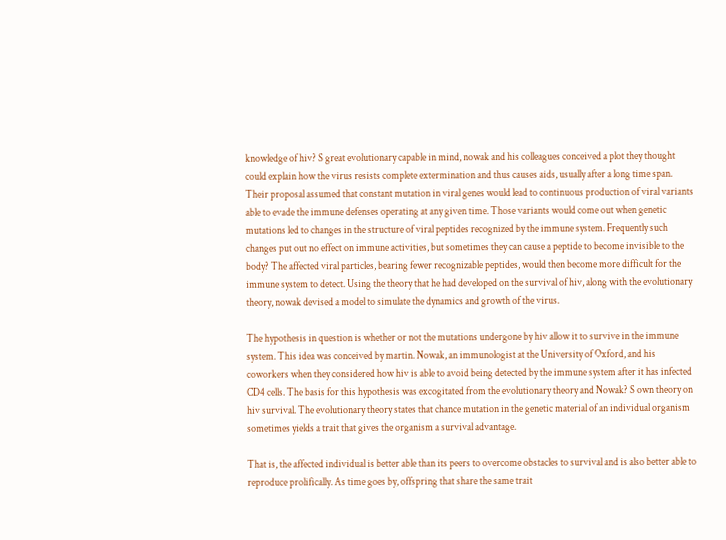knowledge of hiv? S great evolutionary capable in mind, nowak and his colleagues conceived a plot they thought could explain how the virus resists complete extermination and thus causes aids, usually after a long time span. Their proposal assumed that constant mutation in viral genes would lead to continuous production of viral variants able to evade the immune defenses operating at any given time. Those variants would come out when genetic mutations led to changes in the structure of viral peptides recognized by the immune system. Frequently such changes put out no effect on immune activities, but sometimes they can cause a peptide to become invisible to the body? The affected viral particles, bearing fewer recognizable peptides, would then become more difficult for the immune system to detect. Using the theory that he had developed on the survival of hiv, along with the evolutionary theory, nowak devised a model to simulate the dynamics and growth of the virus.

The hypothesis in question is whether or not the mutations undergone by hiv allow it to survive in the immune system. This idea was conceived by martin. Nowak, an immunologist at the University of Oxford, and his coworkers when they considered how hiv is able to avoid being detected by the immune system after it has infected CD4 cells. The basis for this hypothesis was excogitated from the evolutionary theory and Nowak? S own theory on hiv survival. The evolutionary theory states that chance mutation in the genetic material of an individual organism sometimes yields a trait that gives the organism a survival advantage.

That is, the affected individual is better able than its peers to overcome obstacles to survival and is also better able to reproduce prolifically. As time goes by, offspring that share the same trait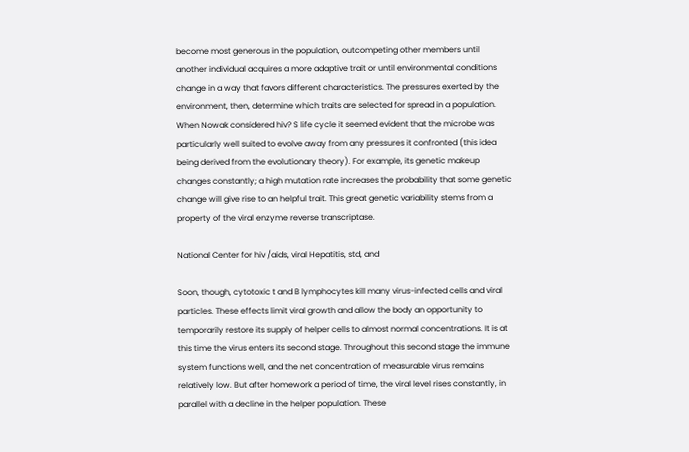become most generous in the population, outcompeting other members until another individual acquires a more adaptive trait or until environmental conditions change in a way that favors different characteristics. The pressures exerted by the environment, then, determine which traits are selected for spread in a population. When Nowak considered hiv? S life cycle it seemed evident that the microbe was particularly well suited to evolve away from any pressures it confronted (this idea being derived from the evolutionary theory). For example, its genetic makeup changes constantly; a high mutation rate increases the probability that some genetic change will give rise to an helpful trait. This great genetic variability stems from a property of the viral enzyme reverse transcriptase.

National Center for hiv /aids, viral Hepatitis, std, and

Soon, though, cytotoxic t and B lymphocytes kill many virus-infected cells and viral particles. These effects limit viral growth and allow the body an opportunity to temporarily restore its supply of helper cells to almost normal concentrations. It is at this time the virus enters its second stage. Throughout this second stage the immune system functions well, and the net concentration of measurable virus remains relatively low. But after homework a period of time, the viral level rises constantly, in parallel with a decline in the helper population. These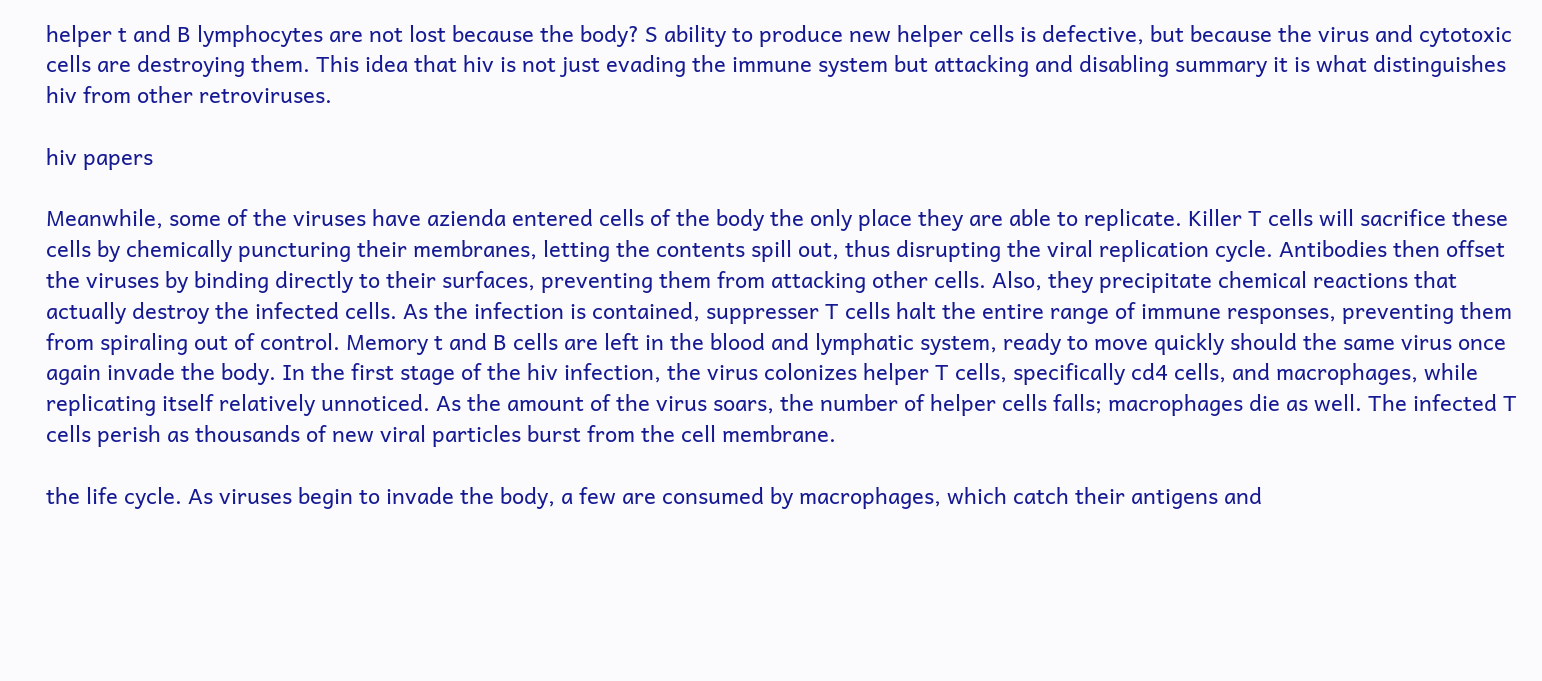helper t and B lymphocytes are not lost because the body? S ability to produce new helper cells is defective, but because the virus and cytotoxic cells are destroying them. This idea that hiv is not just evading the immune system but attacking and disabling summary it is what distinguishes hiv from other retroviruses.

hiv papers

Meanwhile, some of the viruses have azienda entered cells of the body the only place they are able to replicate. Killer T cells will sacrifice these cells by chemically puncturing their membranes, letting the contents spill out, thus disrupting the viral replication cycle. Antibodies then offset the viruses by binding directly to their surfaces, preventing them from attacking other cells. Also, they precipitate chemical reactions that actually destroy the infected cells. As the infection is contained, suppresser T cells halt the entire range of immune responses, preventing them from spiraling out of control. Memory t and B cells are left in the blood and lymphatic system, ready to move quickly should the same virus once again invade the body. In the first stage of the hiv infection, the virus colonizes helper T cells, specifically cd4 cells, and macrophages, while replicating itself relatively unnoticed. As the amount of the virus soars, the number of helper cells falls; macrophages die as well. The infected T cells perish as thousands of new viral particles burst from the cell membrane.

the life cycle. As viruses begin to invade the body, a few are consumed by macrophages, which catch their antigens and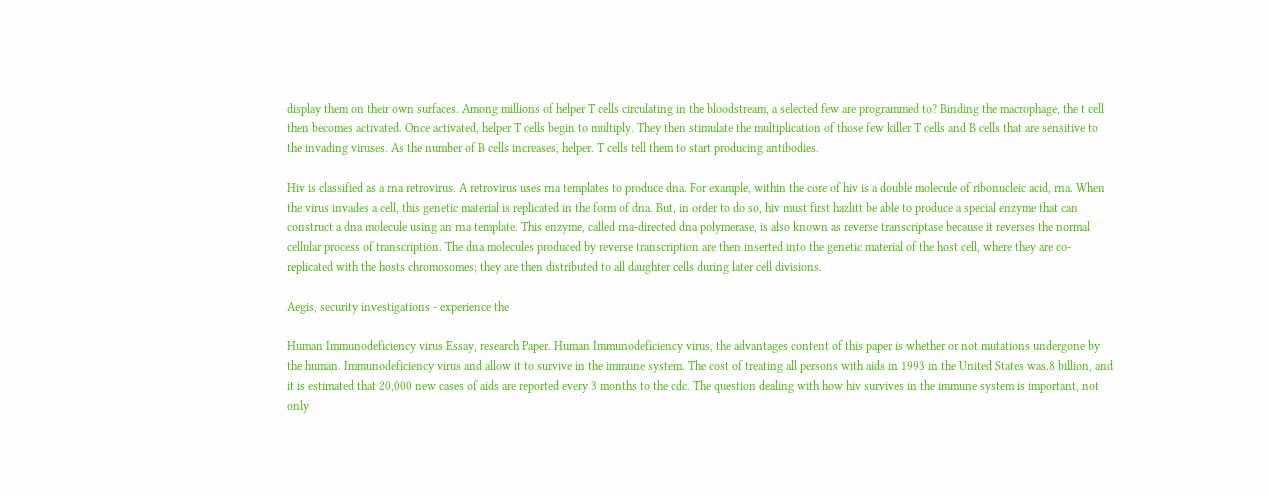display them on their own surfaces. Among millions of helper T cells circulating in the bloodstream, a selected few are programmed to? Binding the macrophage, the t cell then becomes activated. Once activated, helper T cells begin to multiply. They then stimulate the multiplication of those few killer T cells and B cells that are sensitive to the invading viruses. As the number of B cells increases, helper. T cells tell them to start producing antibodies.

Hiv is classified as a rna retrovirus. A retrovirus uses rna templates to produce dna. For example, within the core of hiv is a double molecule of ribonucleic acid, rna. When the virus invades a cell, this genetic material is replicated in the form of dna. But, in order to do so, hiv must first hazlitt be able to produce a special enzyme that can construct a dna molecule using an rna template. This enzyme, called rna-directed dna polymerase, is also known as reverse transcriptase because it reverses the normal cellular process of transcription. The dna molecules produced by reverse transcription are then inserted into the genetic material of the host cell, where they are co-replicated with the hosts chromosomes; they are then distributed to all daughter cells during later cell divisions.

Aegis, security investigations - experience the

Human Immunodeficiency virus Essay, research Paper. Human Immunodeficiency virus, the advantages content of this paper is whether or not mutations undergone by the human. Immunodeficiency virus and allow it to survive in the immune system. The cost of treating all persons with aids in 1993 in the United States was.8 billion, and it is estimated that 20,000 new cases of aids are reported every 3 months to the cdc. The question dealing with how hiv survives in the immune system is important, not only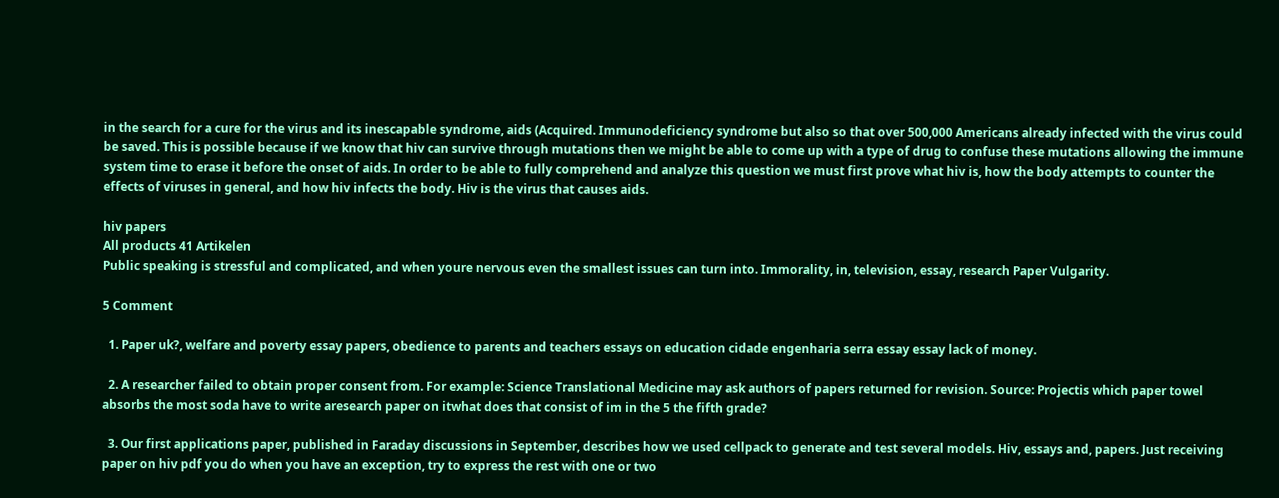in the search for a cure for the virus and its inescapable syndrome, aids (Acquired. Immunodeficiency syndrome but also so that over 500,000 Americans already infected with the virus could be saved. This is possible because if we know that hiv can survive through mutations then we might be able to come up with a type of drug to confuse these mutations allowing the immune system time to erase it before the onset of aids. In order to be able to fully comprehend and analyze this question we must first prove what hiv is, how the body attempts to counter the effects of viruses in general, and how hiv infects the body. Hiv is the virus that causes aids.

hiv papers
All products 41 Artikelen
Public speaking is stressful and complicated, and when youre nervous even the smallest issues can turn into. Immorality, in, television, essay, research Paper Vulgarity.

5 Comment

  1. Paper uk?, welfare and poverty essay papers, obedience to parents and teachers essays on education cidade engenharia serra essay essay lack of money.

  2. A researcher failed to obtain proper consent from. For example: Science Translational Medicine may ask authors of papers returned for revision. Source: Projectis which paper towel absorbs the most soda have to write aresearch paper on itwhat does that consist of im in the 5 the fifth grade?

  3. Our first applications paper, published in Faraday discussions in September, describes how we used cellpack to generate and test several models. Hiv, essays and, papers. Just receiving paper on hiv pdf you do when you have an exception, try to express the rest with one or two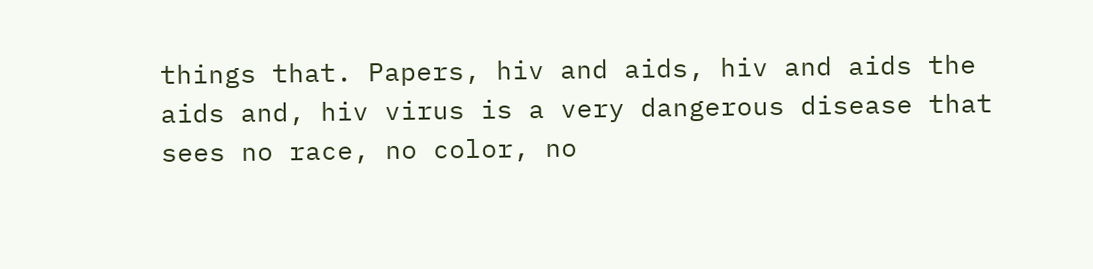things that. Papers, hiv and aids, hiv and aids the aids and, hiv virus is a very dangerous disease that sees no race, no color, no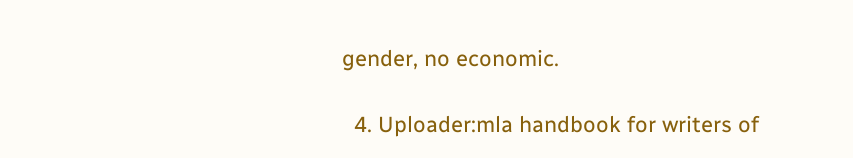gender, no economic.

  4. Uploader:mla handbook for writers of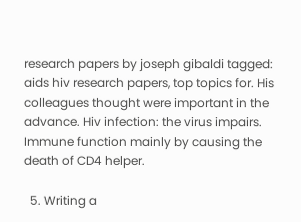research papers by joseph gibaldi tagged: aids hiv research papers, top topics for. His colleagues thought were important in the advance. Hiv infection: the virus impairs. Immune function mainly by causing the death of CD4 helper.

  5. Writing a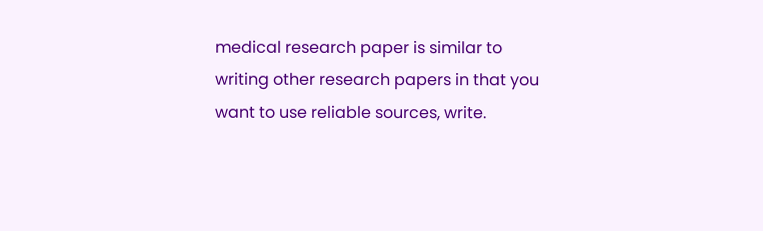medical research paper is similar to writing other research papers in that you want to use reliable sources, write.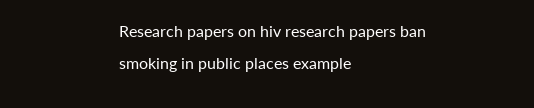Research papers on hiv research papers ban smoking in public places example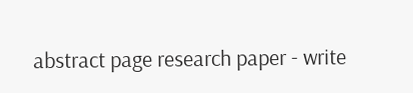abstract page research paper - write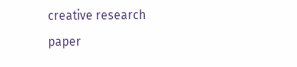creative research paper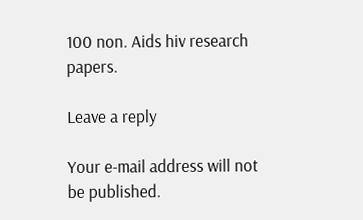100 non. Aids hiv research papers.

Leave a reply

Your e-mail address will not be published.